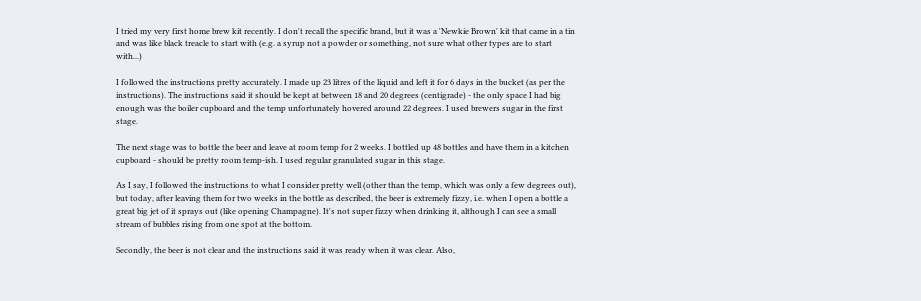I tried my very first home brew kit recently. I don't recall the specific brand, but it was a 'Newkie Brown' kit that came in a tin and was like black treacle to start with (e.g. a syrup not a powder or something, not sure what other types are to start with...)

I followed the instructions pretty accurately. I made up 23 litres of the liquid and left it for 6 days in the bucket (as per the instructions). The instructions said it should be kept at between 18 and 20 degrees (centigrade) - the only space I had big enough was the boiler cupboard and the temp unfortunately hovered around 22 degrees. I used brewers sugar in the first stage.

The next stage was to bottle the beer and leave at room temp for 2 weeks. I bottled up 48 bottles and have them in a kitchen cupboard - should be pretty room temp-ish. I used regular granulated sugar in this stage.

As I say, I followed the instructions to what I consider pretty well (other than the temp, which was only a few degrees out), but today, after leaving them for two weeks in the bottle as described, the beer is extremely fizzy, i.e. when I open a bottle a great big jet of it sprays out (like opening Champagne). It's not super fizzy when drinking it, although I can see a small stream of bubbles rising from one spot at the bottom.

Secondly, the beer is not clear and the instructions said it was ready when it was clear. Also,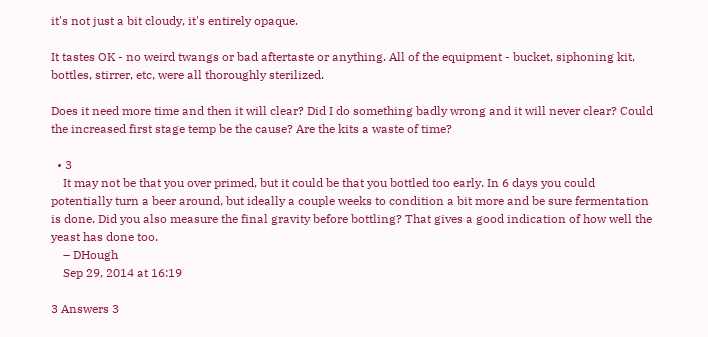it's not just a bit cloudy, it's entirely opaque.

It tastes OK - no weird twangs or bad aftertaste or anything. All of the equipment - bucket, siphoning kit, bottles, stirrer, etc, were all thoroughly sterilized.

Does it need more time and then it will clear? Did I do something badly wrong and it will never clear? Could the increased first stage temp be the cause? Are the kits a waste of time?

  • 3
    It may not be that you over primed, but it could be that you bottled too early. In 6 days you could potentially turn a beer around, but ideally a couple weeks to condition a bit more and be sure fermentation is done. Did you also measure the final gravity before bottling? That gives a good indication of how well the yeast has done too.
    – DHough
    Sep 29, 2014 at 16:19

3 Answers 3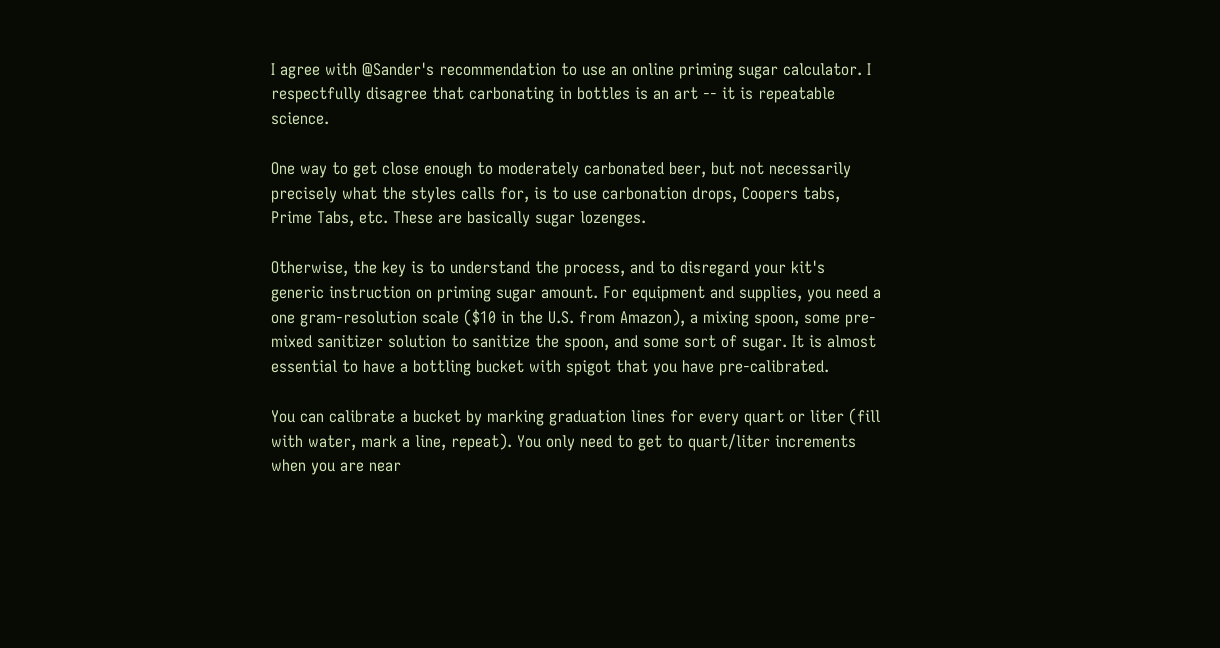I agree with @Sander's recommendation to use an online priming sugar calculator. I respectfully disagree that carbonating in bottles is an art -- it is repeatable science.

One way to get close enough to moderately carbonated beer, but not necessarily precisely what the styles calls for, is to use carbonation drops, Coopers tabs, Prime Tabs, etc. These are basically sugar lozenges.

Otherwise, the key is to understand the process, and to disregard your kit's generic instruction on priming sugar amount. For equipment and supplies, you need a one gram-resolution scale ($10 in the U.S. from Amazon), a mixing spoon, some pre-mixed sanitizer solution to sanitize the spoon, and some sort of sugar. It is almost essential to have a bottling bucket with spigot that you have pre-calibrated.

You can calibrate a bucket by marking graduation lines for every quart or liter (fill with water, mark a line, repeat). You only need to get to quart/liter increments when you are near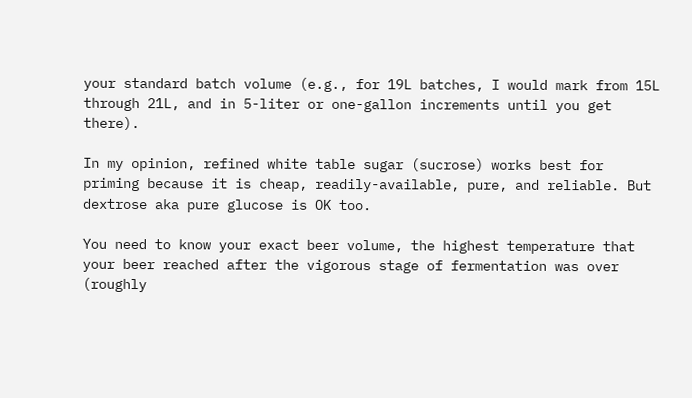your standard batch volume (e.g., for 19L batches, I would mark from 15L through 21L, and in 5-liter or one-gallon increments until you get there).

In my opinion, refined white table sugar (sucrose) works best for priming because it is cheap, readily-available, pure, and reliable. But dextrose aka pure glucose is OK too.

You need to know your exact beer volume, the highest temperature that your beer reached after the vigorous stage of fermentation was over (roughly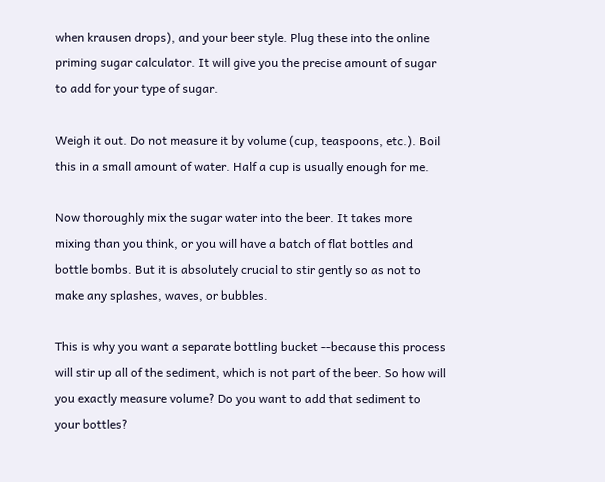when krausen drops), and your beer style. Plug these into the online priming sugar calculator. It will give you the precise amount of sugar to add for your type of sugar.

Weigh it out. Do not measure it by volume (cup, teaspoons, etc.). Boil this in a small amount of water. Half a cup is usually enough for me.

Now thoroughly mix the sugar water into the beer. It takes more mixing than you think, or you will have a batch of flat bottles and bottle bombs. But it is absolutely crucial to stir gently so as not to make any splashes, waves, or bubbles.

This is why you want a separate bottling bucket --because this process will stir up all of the sediment, which is not part of the beer. So how will you exactly measure volume? Do you want to add that sediment to your bottles?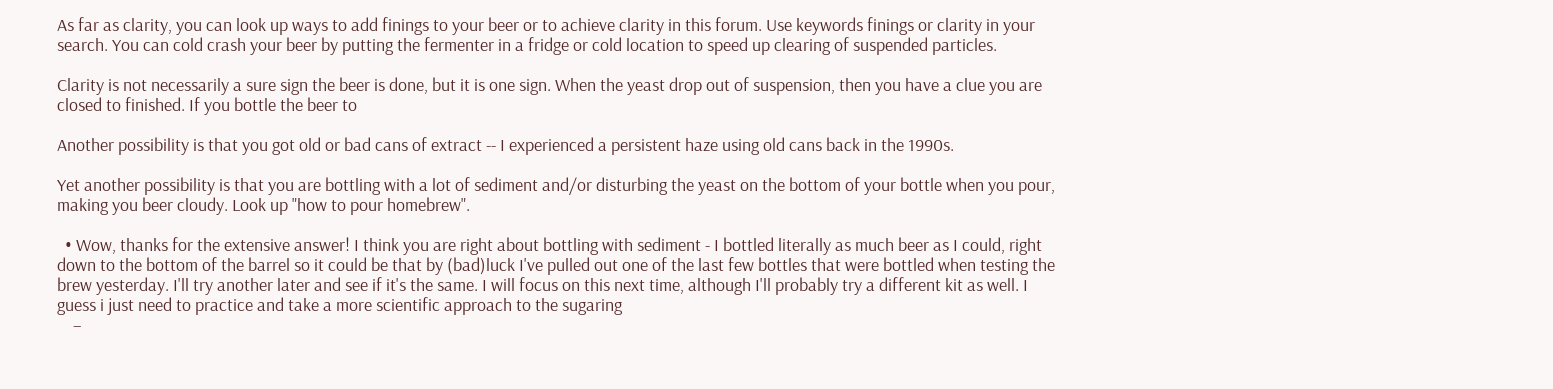As far as clarity, you can look up ways to add finings to your beer or to achieve clarity in this forum. Use keywords finings or clarity in your search. You can cold crash your beer by putting the fermenter in a fridge or cold location to speed up clearing of suspended particles.

Clarity is not necessarily a sure sign the beer is done, but it is one sign. When the yeast drop out of suspension, then you have a clue you are closed to finished. If you bottle the beer to

Another possibility is that you got old or bad cans of extract -- I experienced a persistent haze using old cans back in the 1990s.

Yet another possibility is that you are bottling with a lot of sediment and/or disturbing the yeast on the bottom of your bottle when you pour, making you beer cloudy. Look up "how to pour homebrew".

  • Wow, thanks for the extensive answer! I think you are right about bottling with sediment - I bottled literally as much beer as I could, right down to the bottom of the barrel so it could be that by (bad)luck I've pulled out one of the last few bottles that were bottled when testing the brew yesterday. I'll try another later and see if it's the same. I will focus on this next time, although I'll probably try a different kit as well. I guess i just need to practice and take a more scientific approach to the sugaring
    –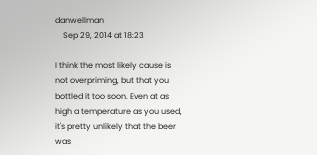danwellman
    Sep 29, 2014 at 18:23

I think the most likely cause is not overpriming, but that you bottled it too soon. Even at as high a temperature as you used, it's pretty unlikely that the beer was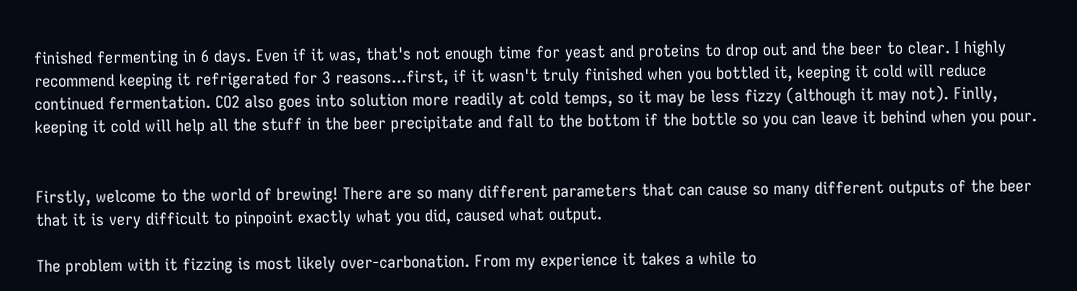finished fermenting in 6 days. Even if it was, that's not enough time for yeast and proteins to drop out and the beer to clear. I highly recommend keeping it refrigerated for 3 reasons...first, if it wasn't truly finished when you bottled it, keeping it cold will reduce continued fermentation. CO2 also goes into solution more readily at cold temps, so it may be less fizzy (although it may not). Finlly, keeping it cold will help all the stuff in the beer precipitate and fall to the bottom if the bottle so you can leave it behind when you pour.


Firstly, welcome to the world of brewing! There are so many different parameters that can cause so many different outputs of the beer that it is very difficult to pinpoint exactly what you did, caused what output.

The problem with it fizzing is most likely over-carbonation. From my experience it takes a while to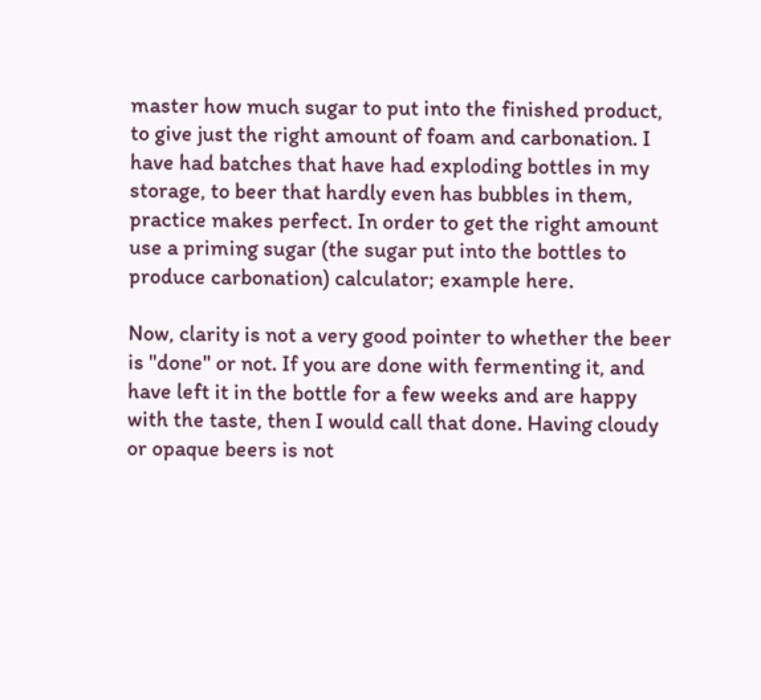master how much sugar to put into the finished product, to give just the right amount of foam and carbonation. I have had batches that have had exploding bottles in my storage, to beer that hardly even has bubbles in them, practice makes perfect. In order to get the right amount use a priming sugar (the sugar put into the bottles to produce carbonation) calculator; example here.

Now, clarity is not a very good pointer to whether the beer is "done" or not. If you are done with fermenting it, and have left it in the bottle for a few weeks and are happy with the taste, then I would call that done. Having cloudy or opaque beers is not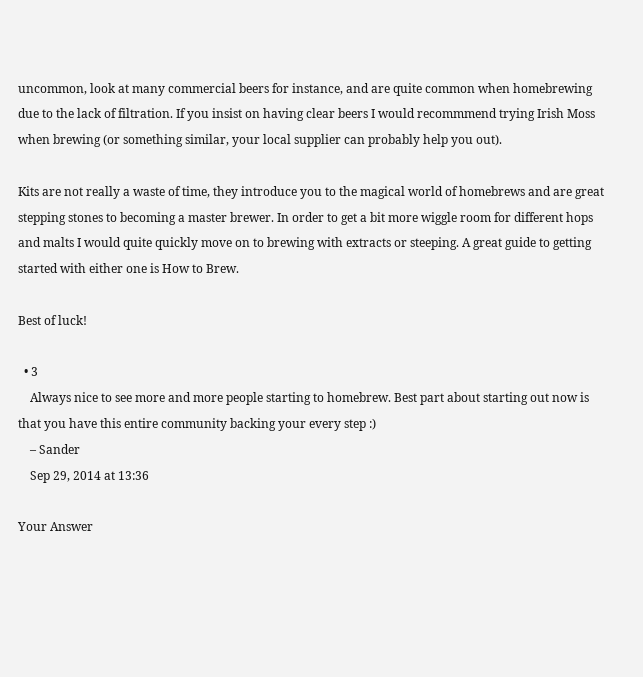uncommon, look at many commercial beers for instance, and are quite common when homebrewing due to the lack of filtration. If you insist on having clear beers I would recommmend trying Irish Moss when brewing (or something similar, your local supplier can probably help you out).

Kits are not really a waste of time, they introduce you to the magical world of homebrews and are great stepping stones to becoming a master brewer. In order to get a bit more wiggle room for different hops and malts I would quite quickly move on to brewing with extracts or steeping. A great guide to getting started with either one is How to Brew.

Best of luck!

  • 3
    Always nice to see more and more people starting to homebrew. Best part about starting out now is that you have this entire community backing your every step :)
    – Sander
    Sep 29, 2014 at 13:36

Your Answer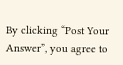By clicking “Post Your Answer”, you agree to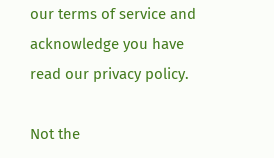our terms of service and acknowledge you have read our privacy policy.

Not the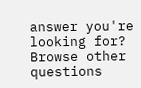answer you're looking for? Browse other questions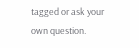tagged or ask your own question.